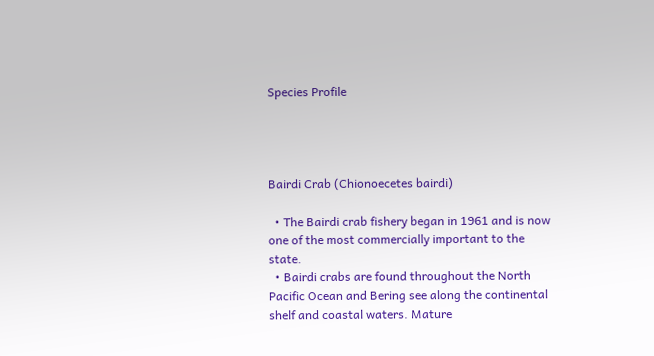Species Profile




Bairdi Crab (Chionoecetes bairdi)

  • The Bairdi crab fishery began in 1961 and is now one of the most commercially important to the state.
  • Bairdi crabs are found throughout the North Pacific Ocean and Bering see along the continental shelf and coastal waters. Mature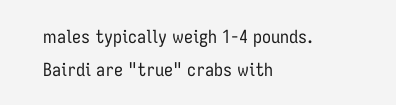males typically weigh 1-4 pounds. Bairdi are "true" crabs with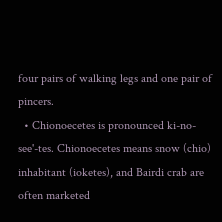four pairs of walking legs and one pair of pincers.
  • Chionoecetes is pronounced ki-no-see'-tes. Chionoecetes means snow (chio) inhabitant (ioketes), and Bairdi crab are often marketed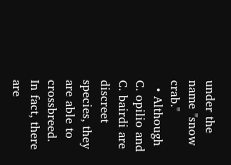under the name "snow crab."
  • Although C. opilio and C. bairdi are discreet species, they are able to crossbreed. In fact, there are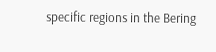specific regions in the Bering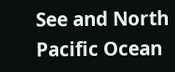See and North Pacific Ocean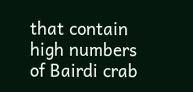that contain high numbers of Bairdi crab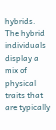hybrids. The hybrid individuals display a mix of physical traits that are typically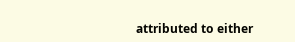attributed to either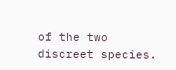of the two discreet species.